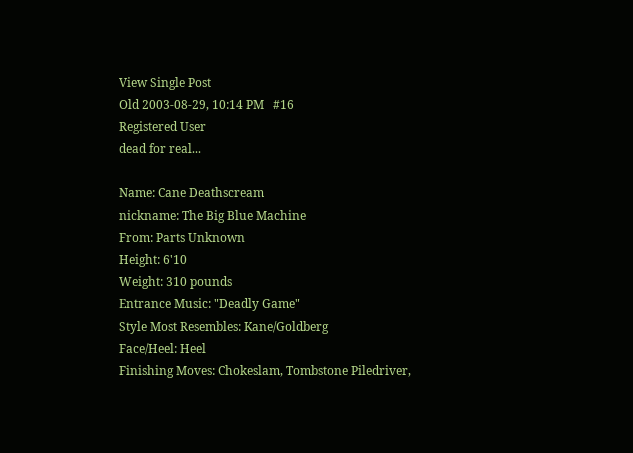View Single Post
Old 2003-08-29, 10:14 PM   #16
Registered User
dead for real...

Name: Cane Deathscream
nickname: The Big Blue Machine
From: Parts Unknown
Height: 6'10
Weight: 310 pounds
Entrance Music: "Deadly Game"
Style Most Resembles: Kane/Goldberg
Face/Heel: Heel
Finishing Moves: Chokeslam, Tombstone Piledriver,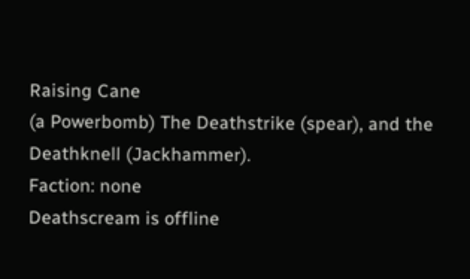Raising Cane
(a Powerbomb) The Deathstrike (spear), and the Deathknell (Jackhammer).
Faction: none
Deathscream is offline